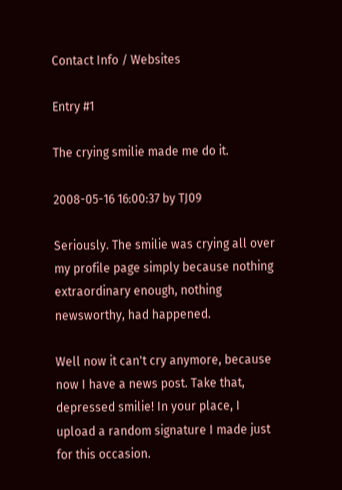Contact Info / Websites

Entry #1

The crying smilie made me do it.

2008-05-16 16:00:37 by TJ09

Seriously. The smilie was crying all over my profile page simply because nothing extraordinary enough, nothing newsworthy, had happened.

Well now it can't cry anymore, because now I have a news post. Take that, depressed smilie! In your place, I upload a random signature I made just for this occasion.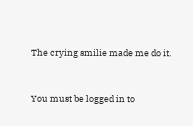The crying smilie made me do it.


You must be logged in to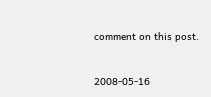comment on this post.


2008-05-16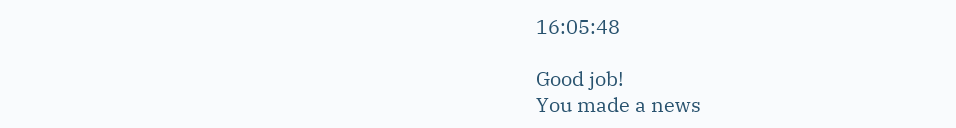16:05:48

Good job!
You made a news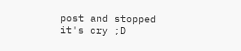post and stopped it's cry ;D